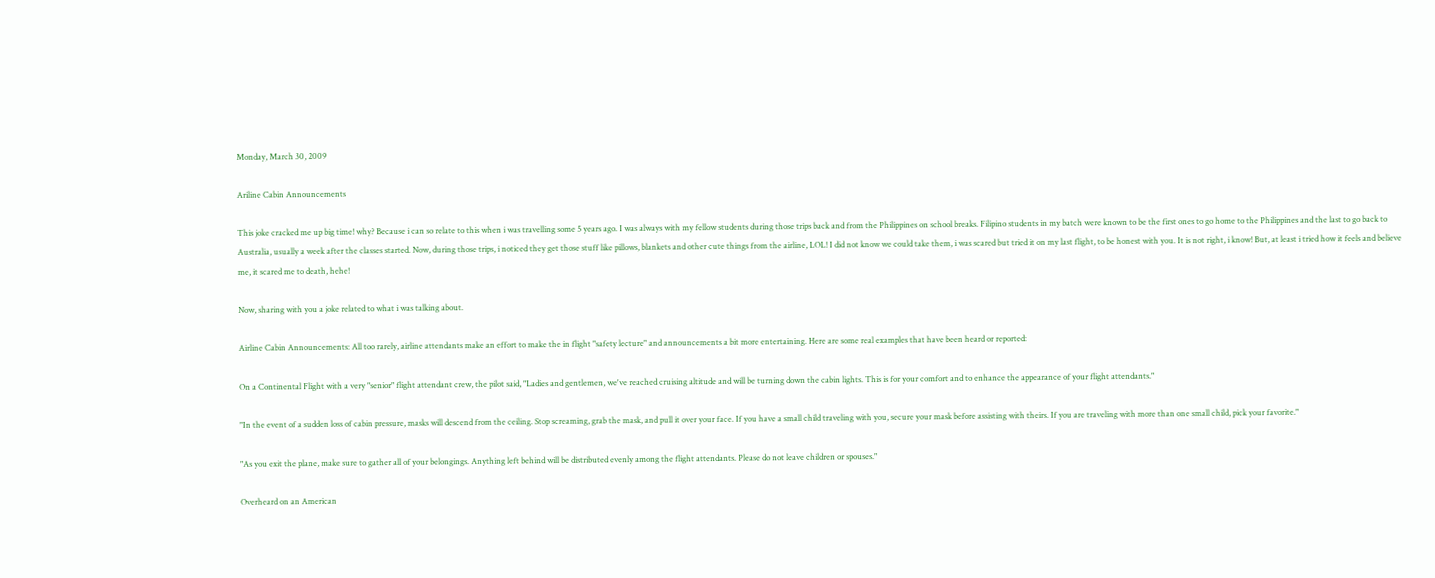Monday, March 30, 2009

Ariline Cabin Announcements

This joke cracked me up big time! why? Because i can so relate to this when i was travelling some 5 years ago. I was always with my fellow students during those trips back and from the Philippines on school breaks. Filipino students in my batch were known to be the first ones to go home to the Philippines and the last to go back to Australia, usually a week after the classes started. Now, during those trips, i noticed they get those stuff like pillows, blankets and other cute things from the airline, LOL! I did not know we could take them, i was scared but tried it on my last flight, to be honest with you. It is not right, i know! But, at least i tried how it feels and believe me, it scared me to death, hehe!

Now, sharing with you a joke related to what i was talking about.

Airline Cabin Announcements: All too rarely, airline attendants make an effort to make the in flight "safety lecture" and announcements a bit more entertaining. Here are some real examples that have been heard or reported:

On a Continental Flight with a very "senior" flight attendant crew, the pilot said, "Ladies and gentlemen, we've reached cruising altitude and will be turning down the cabin lights. This is for your comfort and to enhance the appearance of your flight attendants."

"In the event of a sudden loss of cabin pressure, masks will descend from the ceiling. Stop screaming, grab the mask, and pull it over your face. If you have a small child traveling with you, secure your mask before assisting with theirs. If you are traveling with more than one small child, pick your favorite."

"As you exit the plane, make sure to gather all of your belongings. Anything left behind will be distributed evenly among the flight attendants. Please do not leave children or spouses."

Overheard on an American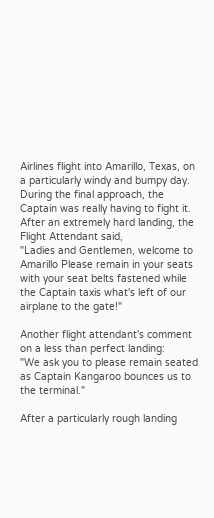Airlines flight into Amarillo, Texas, on a particularly windy and bumpy day. During the final approach, the Captain was really having to fight it. After an extremely hard landing, the Flight Attendant said,
"Ladies and Gentlemen, welcome to Amarillo Please remain in your seats with your seat belts fastened while the Captain taxis what's left of our airplane to the gate!"

Another flight attendant's comment on a less than perfect landing:
"We ask you to please remain seated as Captain Kangaroo bounces us to the terminal."

After a particularly rough landing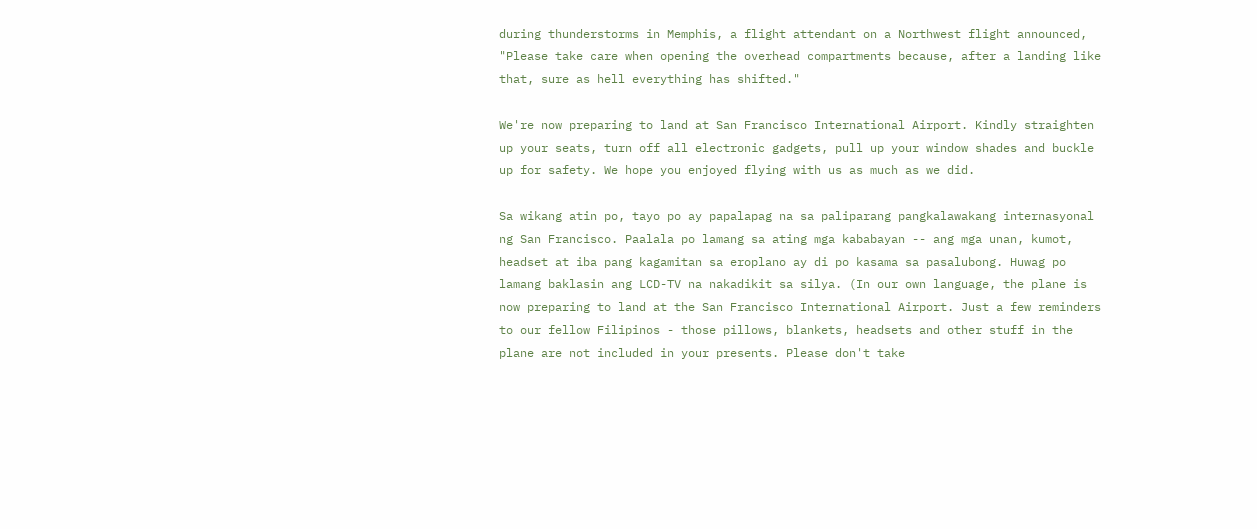during thunderstorms in Memphis, a flight attendant on a Northwest flight announced,
"Please take care when opening the overhead compartments because, after a landing like that, sure as hell everything has shifted."

We're now preparing to land at San Francisco International Airport. Kindly straighten up your seats, turn off all electronic gadgets, pull up your window shades and buckle up for safety. We hope you enjoyed flying with us as much as we did.

Sa wikang atin po, tayo po ay papalapag na sa paliparang pangkalawakang internasyonal ng San Francisco. Paalala po lamang sa ating mga kababayan -- ang mga unan, kumot, headset at iba pang kagamitan sa eroplano ay di po kasama sa pasalubong. Huwag po lamang baklasin ang LCD-TV na nakadikit sa silya. (In our own language, the plane is now preparing to land at the San Francisco International Airport. Just a few reminders to our fellow Filipinos - those pillows, blankets, headsets and other stuff in the plane are not included in your presents. Please don't take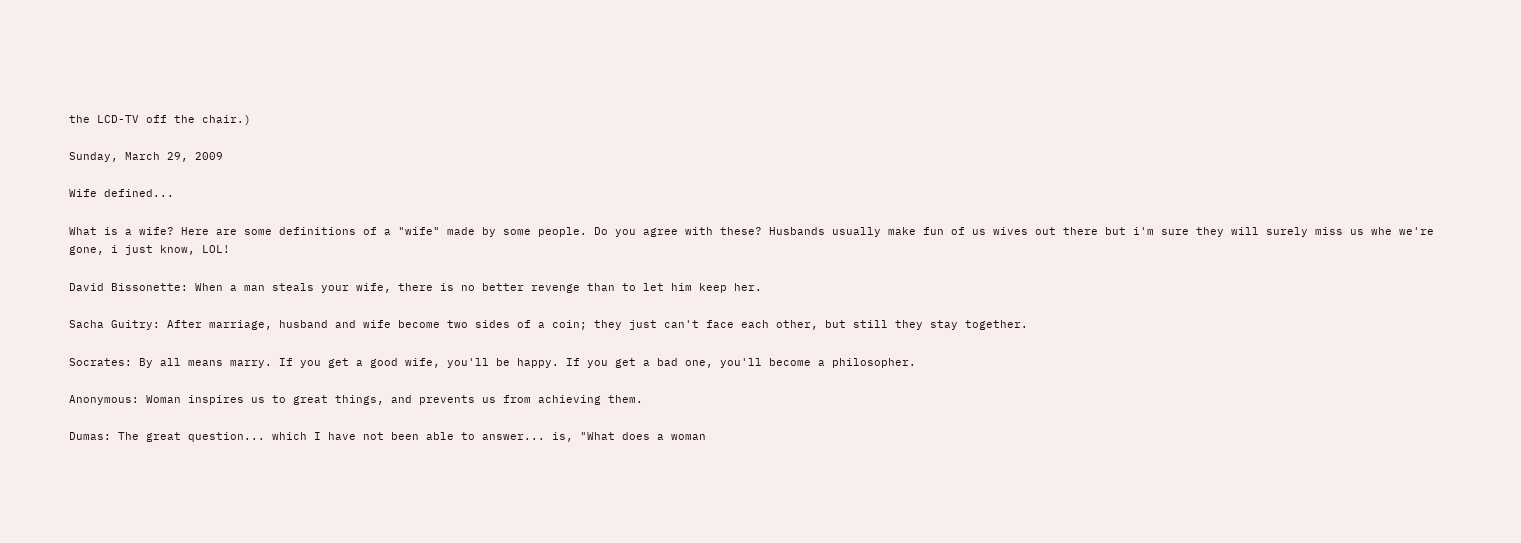the LCD-TV off the chair.)

Sunday, March 29, 2009

Wife defined...

What is a wife? Here are some definitions of a "wife" made by some people. Do you agree with these? Husbands usually make fun of us wives out there but i'm sure they will surely miss us whe we're gone, i just know, LOL!

David Bissonette: When a man steals your wife, there is no better revenge than to let him keep her.

Sacha Guitry: After marriage, husband and wife become two sides of a coin; they just can't face each other, but still they stay together.

Socrates: By all means marry. If you get a good wife, you'll be happy. If you get a bad one, you'll become a philosopher.

Anonymous: Woman inspires us to great things, and prevents us from achieving them.

Dumas: The great question... which I have not been able to answer... is, "What does a woman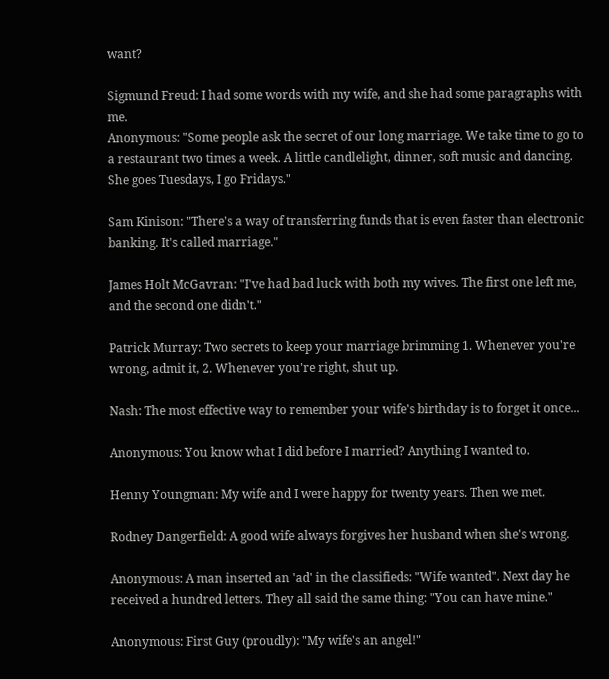want?

Sigmund Freud: I had some words with my wife, and she had some paragraphs with me.
Anonymous: "Some people ask the secret of our long marriage. We take time to go to a restaurant two times a week. A little candlelight, dinner, soft music and dancing. She goes Tuesdays, I go Fridays."

Sam Kinison: "There's a way of transferring funds that is even faster than electronic banking. It's called marriage."

James Holt McGavran: "I've had bad luck with both my wives. The first one left me, and the second one didn't."

Patrick Murray: Two secrets to keep your marriage brimming 1. Whenever you're wrong, admit it, 2. Whenever you're right, shut up.

Nash: The most effective way to remember your wife's birthday is to forget it once...

Anonymous: You know what I did before I married? Anything I wanted to.

Henny Youngman: My wife and I were happy for twenty years. Then we met.

Rodney Dangerfield: A good wife always forgives her husband when she's wrong.

Anonymous: A man inserted an 'ad' in the classifieds: "Wife wanted". Next day he received a hundred letters. They all said the same thing: "You can have mine."

Anonymous: First Guy (proudly): "My wife's an angel!"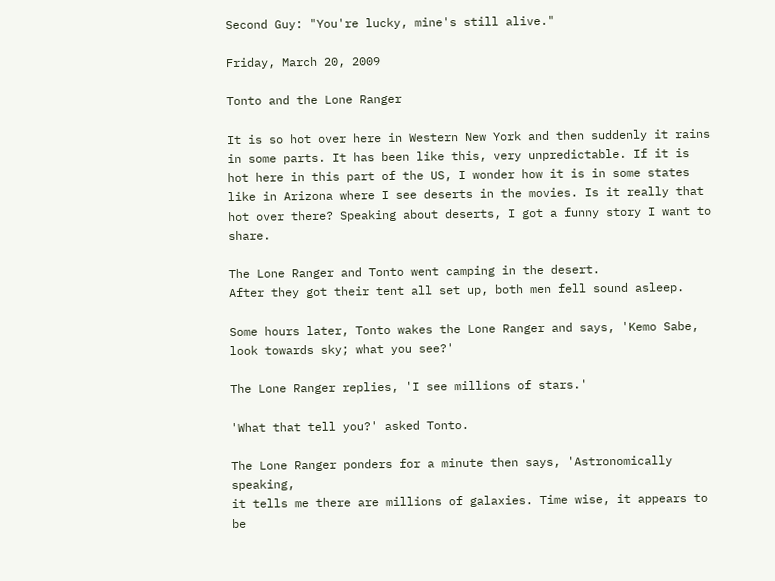Second Guy: "You're lucky, mine's still alive."

Friday, March 20, 2009

Tonto and the Lone Ranger

It is so hot over here in Western New York and then suddenly it rains in some parts. It has been like this, very unpredictable. If it is hot here in this part of the US, I wonder how it is in some states like in Arizona where I see deserts in the movies. Is it really that hot over there? Speaking about deserts, I got a funny story I want to share.

The Lone Ranger and Tonto went camping in the desert.
After they got their tent all set up, both men fell sound asleep.

Some hours later, Tonto wakes the Lone Ranger and says, 'Kemo Sabe,
look towards sky; what you see?'

The Lone Ranger replies, 'I see millions of stars.'

'What that tell you?' asked Tonto.

The Lone Ranger ponders for a minute then says, 'Astronomically speaking,
it tells me there are millions of galaxies. Time wise, it appears to be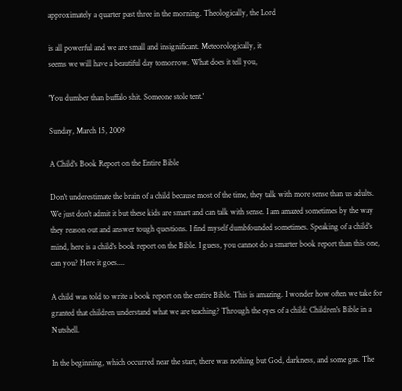approximately a quarter past three in the morning. Theologically, the Lord

is all powerful and we are small and insignificant. Meteorologically, it
seems we will have a beautiful day tomorrow. What does it tell you,

'You dumber than buffalo shit. Someone stole tent.'

Sunday, March 15, 2009

A Child's Book Report on the Entire Bible

Don't underestimate the brain of a child because most of the time, they talk with more sense than us adults. We just don't admit it but these kids are smart and can talk with sense. I am amazed sometimes by the way they reason out and answer tough questions. I find myself dumbfounded sometimes. Speaking of a child's mind, here is a child's book report on the Bible. I guess, you cannot do a smarter book report than this one, can you? Here it goes....

A child was told to write a book report on the entire Bible. This is amazing. I wonder how often we take for granted that children understand what we are teaching? Through the eyes of a child: Children's Bible in a Nutshell.

In the beginning, which occurred near the start, there was nothing but God, darkness, and some gas. The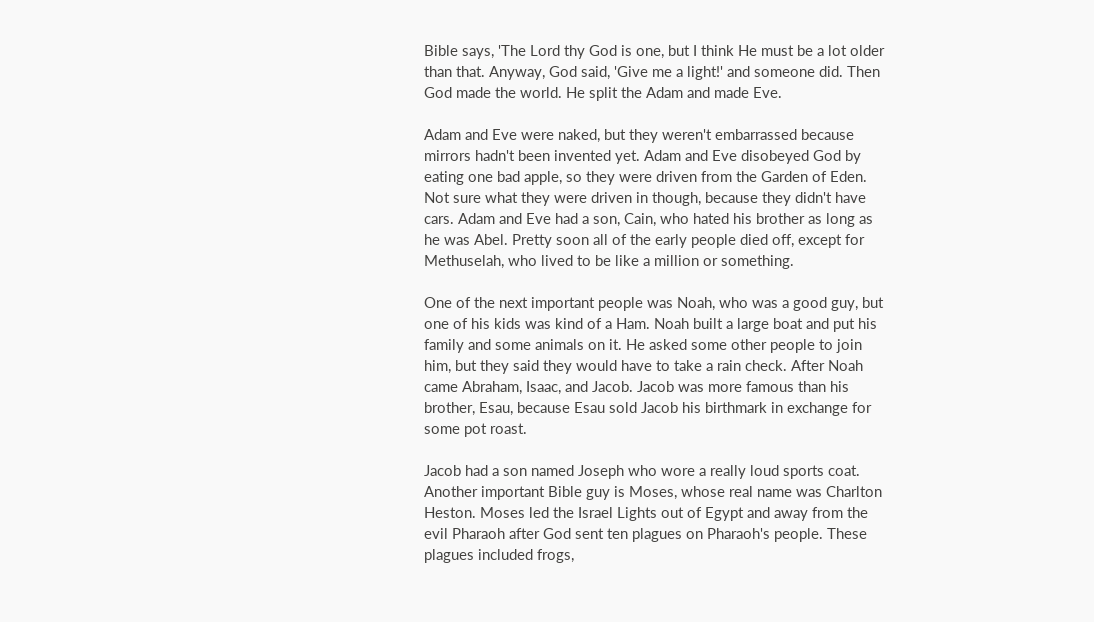Bible says, 'The Lord thy God is one, but I think He must be a lot older than that. Anyway, God said, 'Give me a light!' and someone did. Then God made the world. He split the Adam and made Eve.

Adam and Eve were naked, but they weren't embarrassed because mirrors hadn't been invented yet. Adam and Eve disobeyed God by eating one bad apple, so they were driven from the Garden of Eden. Not sure what they were driven in though, because they didn't have cars. Adam and Eve had a son, Cain, who hated his brother as long as he was Abel. Pretty soon all of the early people died off, except for Methuselah, who lived to be like a million or something.

One of the next important people was Noah, who was a good guy, but one of his kids was kind of a Ham. Noah built a large boat and put his family and some animals on it. He asked some other people to join him, but they said they would have to take a rain check. After Noah came Abraham, Isaac, and Jacob. Jacob was more famous than his brother, Esau, because Esau sold Jacob his birthmark in exchange for some pot roast.

Jacob had a son named Joseph who wore a really loud sports coat. Another important Bible guy is Moses, whose real name was Charlton Heston. Moses led the Israel Lights out of Egypt and away from the evil Pharaoh after God sent ten plagues on Pharaoh's people. These plagues included frogs,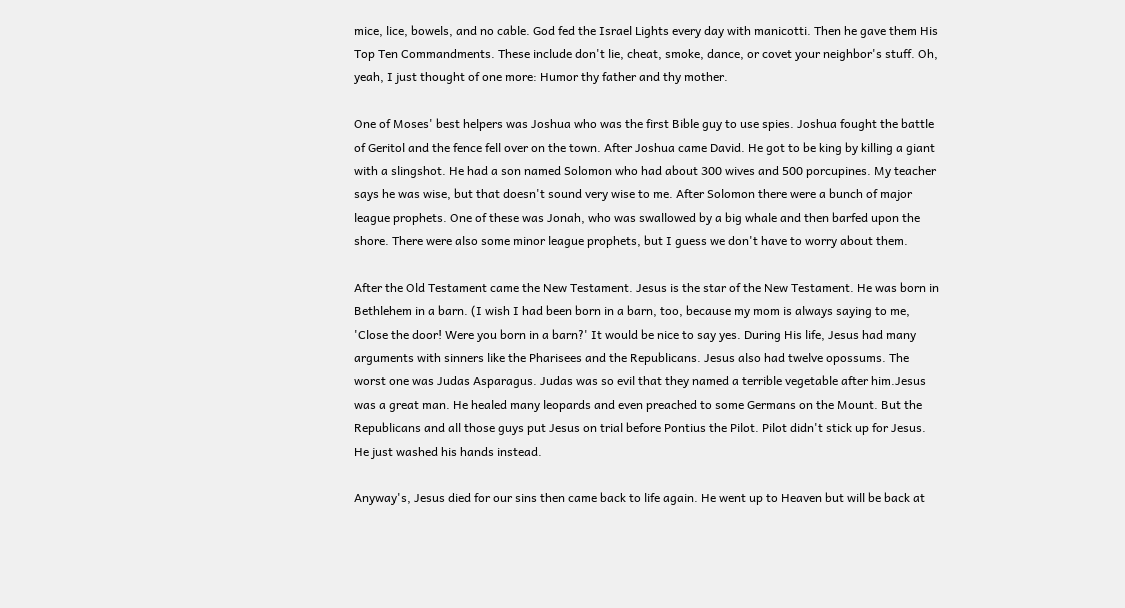mice, lice, bowels, and no cable. God fed the Israel Lights every day with manicotti. Then he gave them His Top Ten Commandments. These include don't lie, cheat, smoke, dance, or covet your neighbor's stuff. Oh, yeah, I just thought of one more: Humor thy father and thy mother.

One of Moses' best helpers was Joshua who was the first Bible guy to use spies. Joshua fought the battle of Geritol and the fence fell over on the town. After Joshua came David. He got to be king by killing a giant with a slingshot. He had a son named Solomon who had about 300 wives and 500 porcupines. My teacher says he was wise, but that doesn't sound very wise to me. After Solomon there were a bunch of major league prophets. One of these was Jonah, who was swallowed by a big whale and then barfed upon the shore. There were also some minor league prophets, but I guess we don't have to worry about them.

After the Old Testament came the New Testament. Jesus is the star of the New Testament. He was born in Bethlehem in a barn. (I wish I had been born in a barn, too, because my mom is always saying to me, 'Close the door! Were you born in a barn?' It would be nice to say yes. During His life, Jesus had many arguments with sinners like the Pharisees and the Republicans. Jesus also had twelve opossums. The worst one was Judas Asparagus. Judas was so evil that they named a terrible vegetable after him.Jesus was a great man. He healed many leopards and even preached to some Germans on the Mount. But the Republicans and all those guys put Jesus on trial before Pontius the Pilot. Pilot didn't stick up for Jesus. He just washed his hands instead.

Anyway's, Jesus died for our sins then came back to life again. He went up to Heaven but will be back at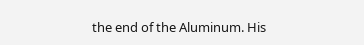the end of the Aluminum. His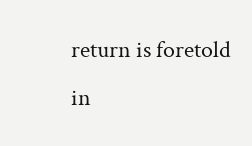return is foretold in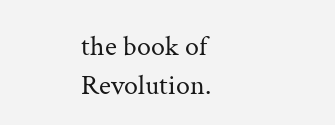the book of Revolution.